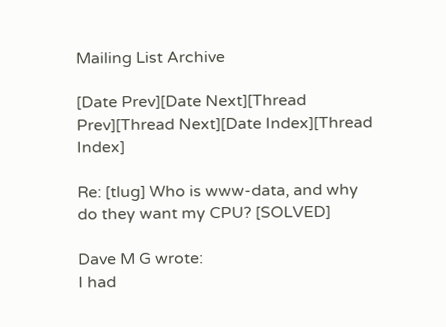Mailing List Archive

[Date Prev][Date Next][Thread Prev][Thread Next][Date Index][Thread Index]

Re: [tlug] Who is www-data, and why do they want my CPU? [SOLVED]

Dave M G wrote:
I had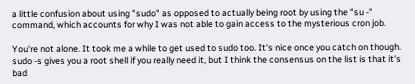a little confusion about using "sudo" as opposed to actually being root by using the "su -" command, which accounts for why I was not able to gain access to the mysterious cron job.

You're not alone. It took me a while to get used to sudo too. It's nice once you catch on though. sudo -s gives you a root shell if you really need it, but I think the consensus on the list is that it's bad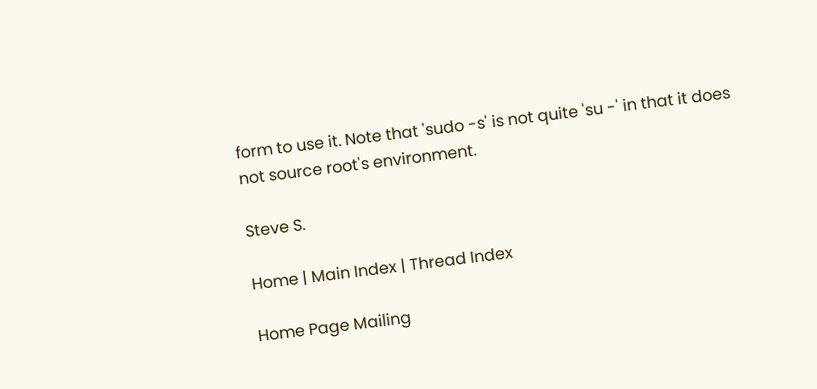form to use it. Note that 'sudo -s' is not quite 'su -' in that it does not source root's environment.

Steve S.

Home | Main Index | Thread Index

Home Page Mailing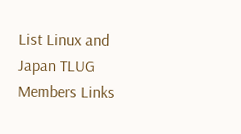List Linux and Japan TLUG Members Links